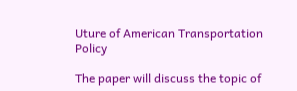Uture of American Transportation Policy

The paper will discuss the topic of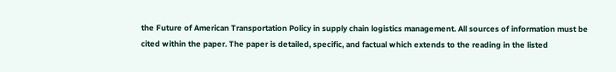the Future of American Transportation Policy in supply chain logistics management. All sources of information must be cited within the paper. The paper is detailed, specific, and factual which extends to the reading in the listed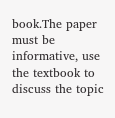book.The paper must be informative, use the textbook to discuss the topic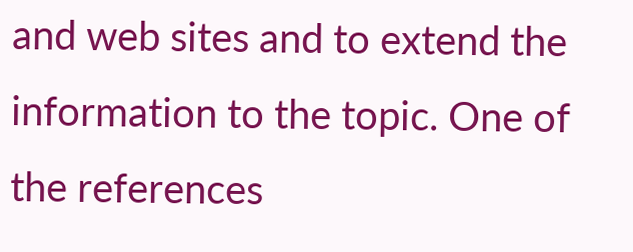and web sites and to extend the information to the topic. One of the references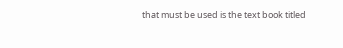that must be used is the text book titled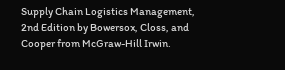Supply Chain Logistics Management, 2nd Edition by Bowersox, Closs, and Cooper from McGraw-Hill Irwin.